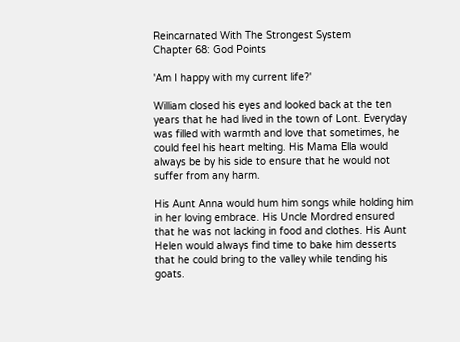Reincarnated With The Strongest System
Chapter 68: God Points

'Am I happy with my current life?'

William closed his eyes and looked back at the ten years that he had lived in the town of Lont. Everyday was filled with warmth and love that sometimes, he could feel his heart melting. His Mama Ella would always be by his side to ensure that he would not suffer from any harm.

His Aunt Anna would hum him songs while holding him in her loving embrace. His Uncle Mordred ensured that he was not lacking in food and clothes. His Aunt Helen would always find time to bake him desserts that he could bring to the valley while tending his goats.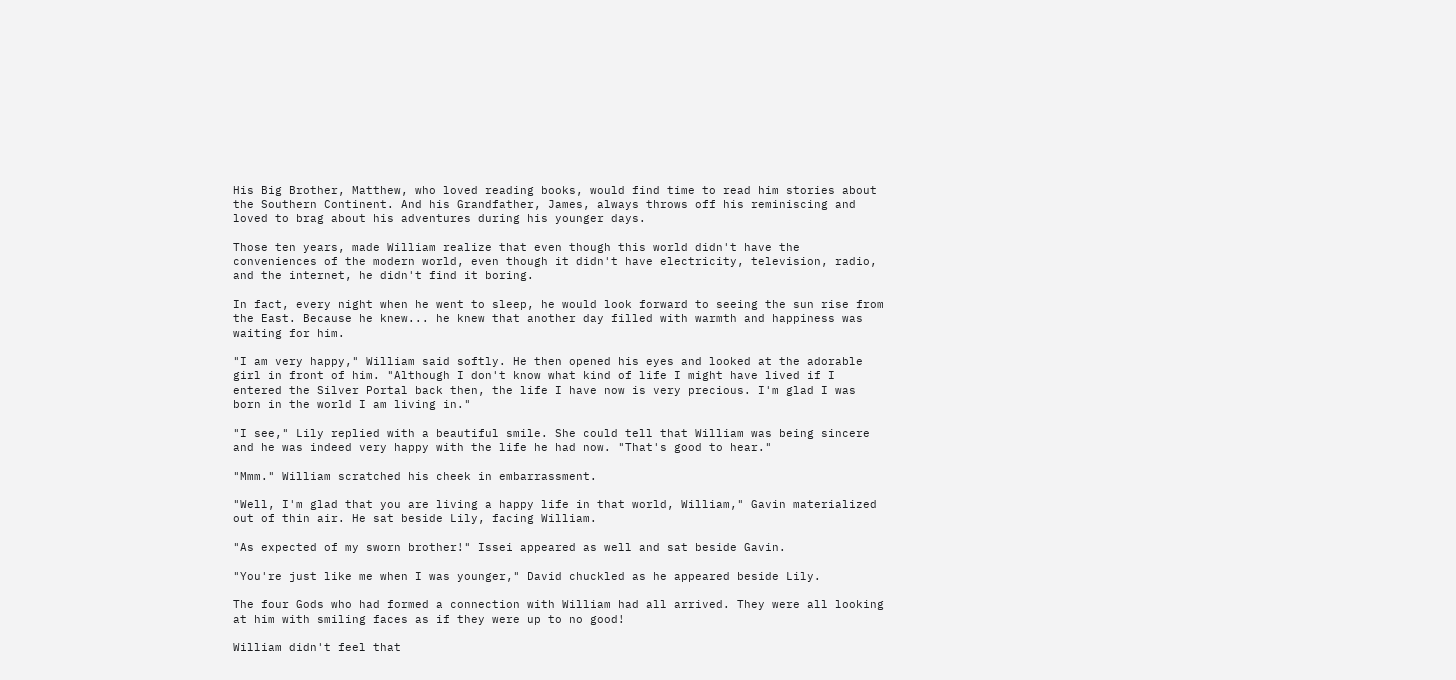His Big Brother, Matthew, who loved reading books, would find time to read him stories about the Southern Continent. And his Grandfather, James, always throws off his reminiscing and loved to brag about his adventures during his younger days.

Those ten years, made William realize that even though this world didn't have the conveniences of the modern world, even though it didn't have electricity, television, radio, and the internet, he didn't find it boring.

In fact, every night when he went to sleep, he would look forward to seeing the sun rise from the East. Because he knew... he knew that another day filled with warmth and happiness was waiting for him.

"I am very happy," William said softly. He then opened his eyes and looked at the adorable girl in front of him. "Although I don't know what kind of life I might have lived if I entered the Silver Portal back then, the life I have now is very precious. I'm glad I was born in the world I am living in."

"I see," Lily replied with a beautiful smile. She could tell that William was being sincere and he was indeed very happy with the life he had now. "That's good to hear."

"Mmm." William scratched his cheek in embarrassment.

"Well, I'm glad that you are living a happy life in that world, William," Gavin materialized out of thin air. He sat beside Lily, facing William.

"As expected of my sworn brother!" Issei appeared as well and sat beside Gavin.

"You're just like me when I was younger," David chuckled as he appeared beside Lily.

The four Gods who had formed a connection with William had all arrived. They were all looking at him with smiling faces as if they were up to no good!

William didn't feel that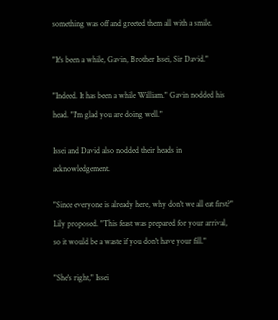something was off and greeted them all with a smile.

"It's been a while, Gavin, Brother Issei, Sir David."

"Indeed. It has been a while William." Gavin nodded his head. "I'm glad you are doing well."

Issei and David also nodded their heads in acknowledgement.

"Since everyone is already here, why don't we all eat first?" Lily proposed. "This feast was prepared for your arrival, so it would be a waste if you don't have your fill."

"She's right," Issei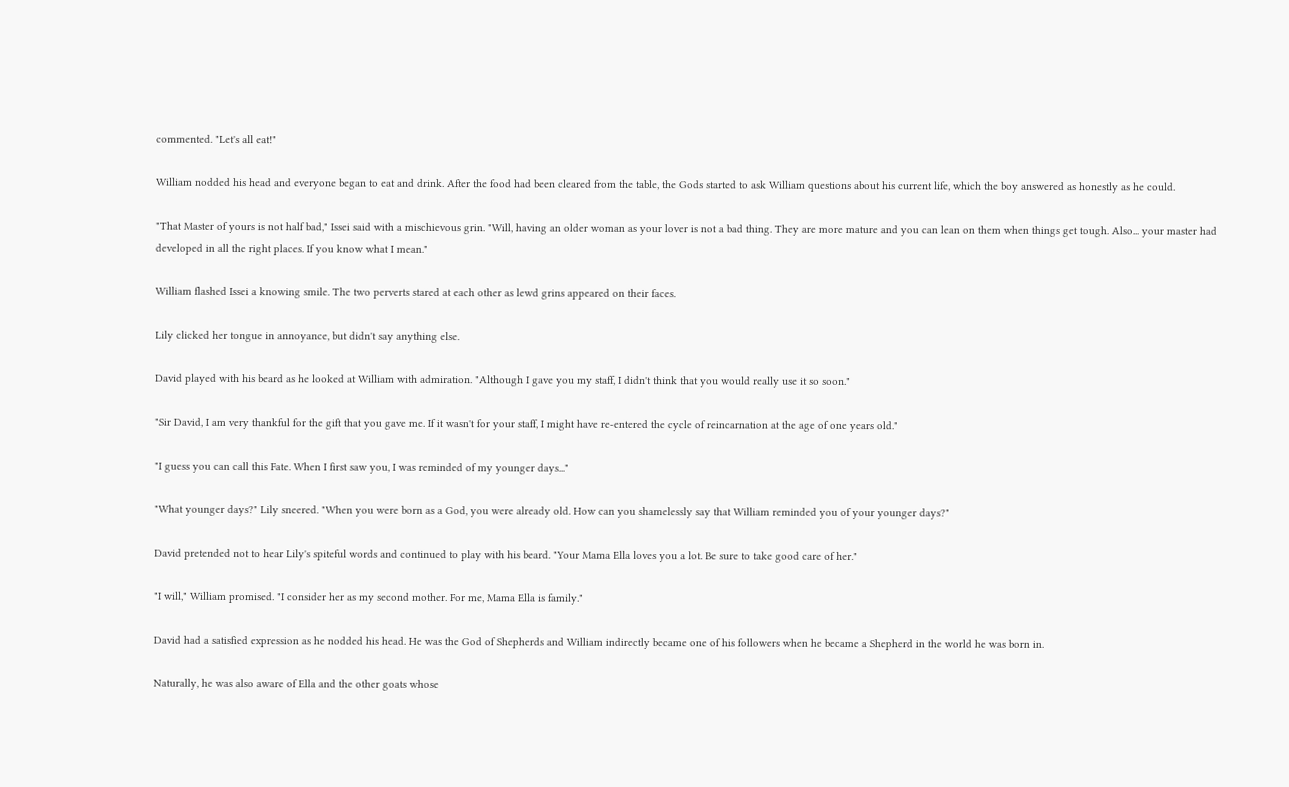commented. "Let's all eat!"

William nodded his head and everyone began to eat and drink. After the food had been cleared from the table, the Gods started to ask William questions about his current life, which the boy answered as honestly as he could.

"That Master of yours is not half bad," Issei said with a mischievous grin. "Will, having an older woman as your lover is not a bad thing. They are more mature and you can lean on them when things get tough. Also... your master had developed in all the right places. If you know what I mean."

William flashed Issei a knowing smile. The two perverts stared at each other as lewd grins appeared on their faces.

Lily clicked her tongue in annoyance, but didn't say anything else.

David played with his beard as he looked at William with admiration. "Although I gave you my staff, I didn't think that you would really use it so soon."

"Sir David, I am very thankful for the gift that you gave me. If it wasn't for your staff, I might have re-entered the cycle of reincarnation at the age of one years old."

"I guess you can call this Fate. When I first saw you, I was reminded of my younger days..."

"What younger days?" Lily sneered. "When you were born as a God, you were already old. How can you shamelessly say that William reminded you of your younger days?"

David pretended not to hear Lily's spiteful words and continued to play with his beard. "Your Mama Ella loves you a lot. Be sure to take good care of her."

"I will," William promised. "I consider her as my second mother. For me, Mama Ella is family."

David had a satisfied expression as he nodded his head. He was the God of Shepherds and William indirectly became one of his followers when he became a Shepherd in the world he was born in.

Naturally, he was also aware of Ella and the other goats whose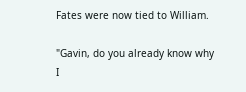Fates were now tied to William.

"Gavin, do you already know why I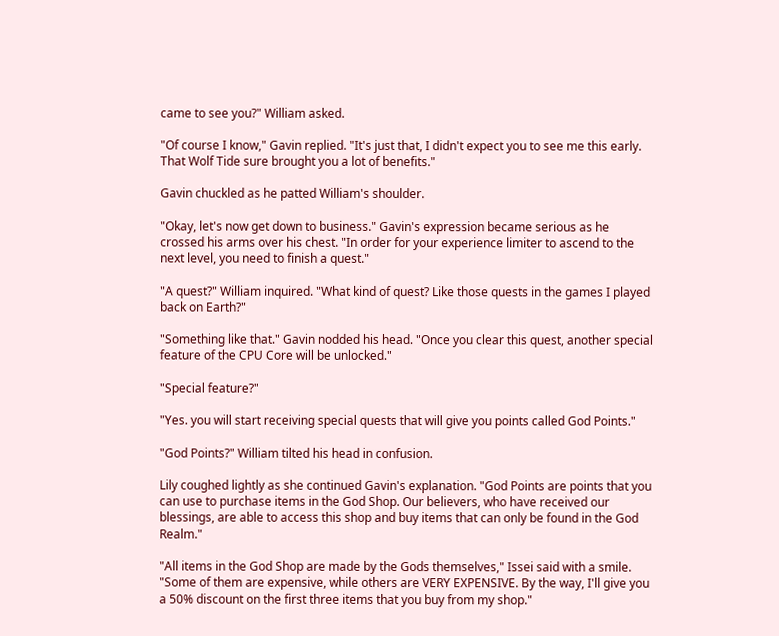came to see you?" William asked.

"Of course I know," Gavin replied. "It's just that, I didn't expect you to see me this early. That Wolf Tide sure brought you a lot of benefits."

Gavin chuckled as he patted William's shoulder.

"Okay, let's now get down to business." Gavin's expression became serious as he crossed his arms over his chest. "In order for your experience limiter to ascend to the next level, you need to finish a quest."

"A quest?" William inquired. "What kind of quest? Like those quests in the games I played back on Earth?"

"Something like that." Gavin nodded his head. "Once you clear this quest, another special feature of the CPU Core will be unlocked."

"Special feature?"

"Yes. you will start receiving special quests that will give you points called God Points."

"God Points?" William tilted his head in confusion.

Lily coughed lightly as she continued Gavin's explanation. "God Points are points that you can use to purchase items in the God Shop. Our believers, who have received our blessings, are able to access this shop and buy items that can only be found in the God Realm."

"All items in the God Shop are made by the Gods themselves," Issei said with a smile. "Some of them are expensive, while others are VERY EXPENSIVE. By the way, I'll give you a 50% discount on the first three items that you buy from my shop."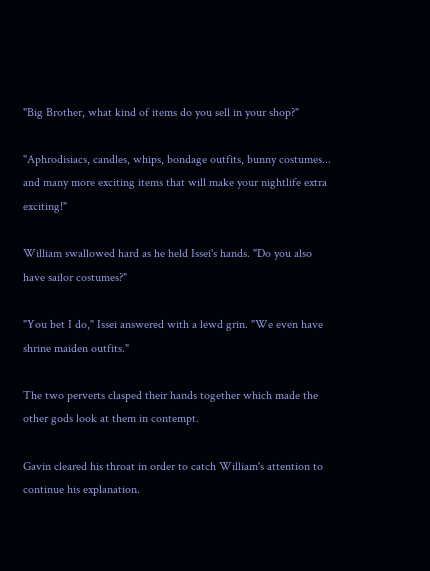"Big Brother, what kind of items do you sell in your shop?"

"Aphrodisiacs, candles, whips, bondage outfits, bunny costumes... and many more exciting items that will make your nightlife extra exciting!"

William swallowed hard as he held Issei's hands. "Do you also have sailor costumes?"

"You bet I do," Issei answered with a lewd grin. "We even have shrine maiden outfits."

The two perverts clasped their hands together which made the other gods look at them in contempt.

Gavin cleared his throat in order to catch William's attention to continue his explanation.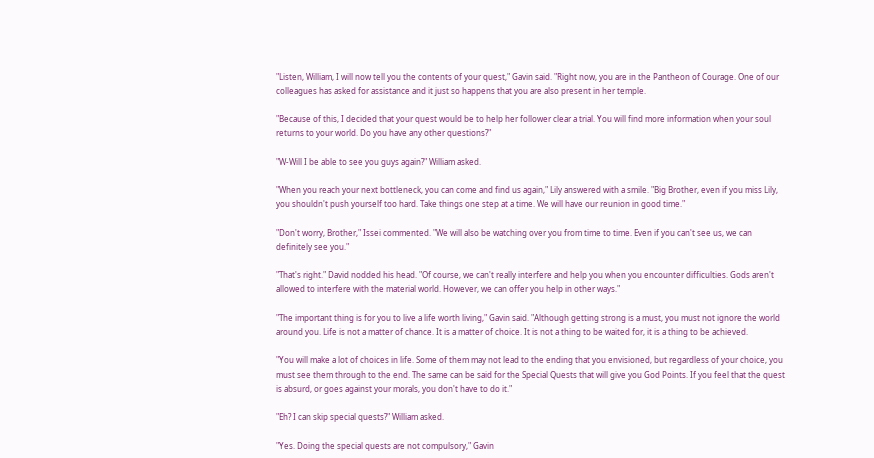"Listen, William, I will now tell you the contents of your quest," Gavin said. "Right now, you are in the Pantheon of Courage. One of our colleagues has asked for assistance and it just so happens that you are also present in her temple.

"Because of this, I decided that your quest would be to help her follower clear a trial. You will find more information when your soul returns to your world. Do you have any other questions?"

"W-Will I be able to see you guys again?" William asked.

"When you reach your next bottleneck, you can come and find us again," Lily answered with a smile. "Big Brother, even if you miss Lily, you shouldn't push yourself too hard. Take things one step at a time. We will have our reunion in good time."

"Don't worry, Brother," Issei commented. "We will also be watching over you from time to time. Even if you can't see us, we can definitely see you."

"That's right." David nodded his head. "Of course, we can't really interfere and help you when you encounter difficulties. Gods aren't allowed to interfere with the material world. However, we can offer you help in other ways."

"The important thing is for you to live a life worth living," Gavin said. "Although getting strong is a must, you must not ignore the world around you. Life is not a matter of chance. It is a matter of choice. It is not a thing to be waited for, it is a thing to be achieved.

"You will make a lot of choices in life. Some of them may not lead to the ending that you envisioned, but regardless of your choice, you must see them through to the end. The same can be said for the Special Quests that will give you God Points. If you feel that the quest is absurd, or goes against your morals, you don't have to do it."

"Eh? I can skip special quests?" William asked.

"Yes. Doing the special quests are not compulsory," Gavin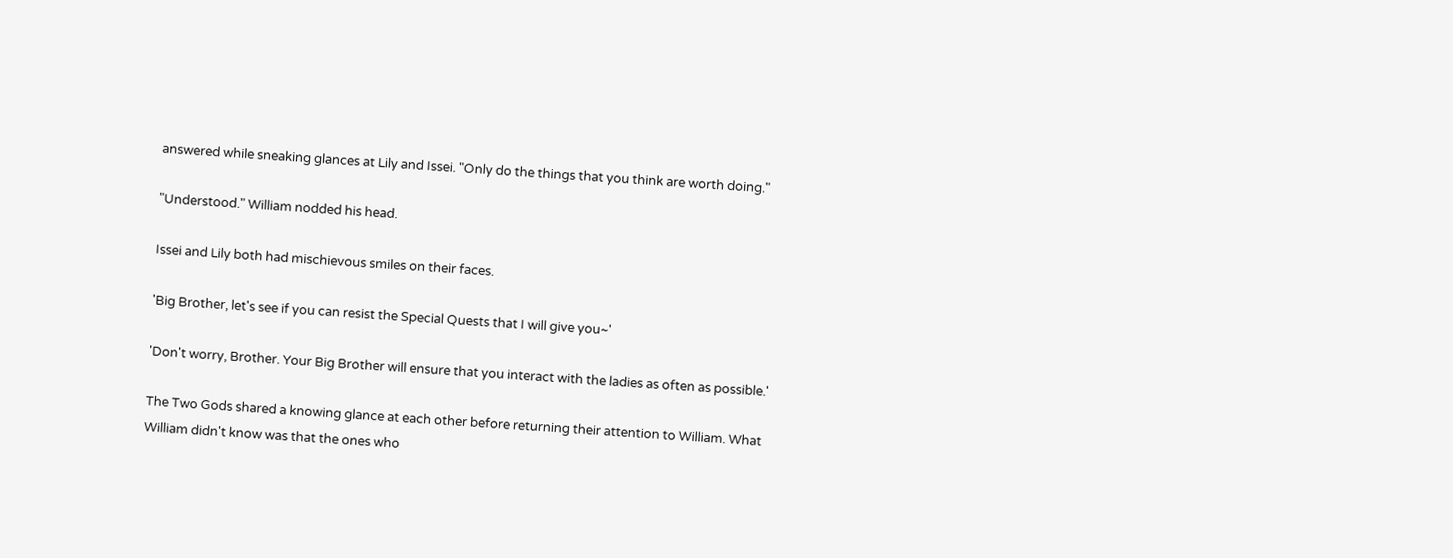answered while sneaking glances at Lily and Issei. "Only do the things that you think are worth doing."

"Understood." William nodded his head.

Issei and Lily both had mischievous smiles on their faces.

'Big Brother, let's see if you can resist the Special Quests that I will give you~'

'Don't worry, Brother. Your Big Brother will ensure that you interact with the ladies as often as possible.'

The Two Gods shared a knowing glance at each other before returning their attention to William. What William didn't know was that the ones who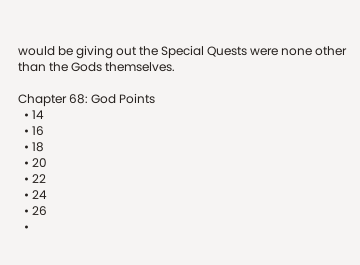would be giving out the Special Quests were none other than the Gods themselves.

Chapter 68: God Points
  • 14
  • 16
  • 18
  • 20
  • 22
  • 24
  • 26
  •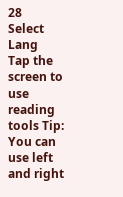28
Select Lang
Tap the screen to use reading tools Tip: You can use left and right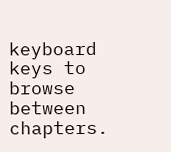keyboard keys to browse between chapters.